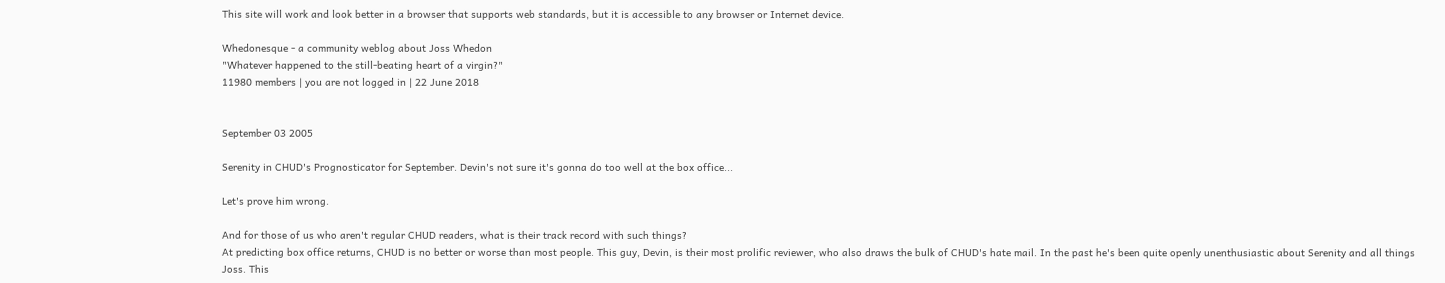This site will work and look better in a browser that supports web standards, but it is accessible to any browser or Internet device.

Whedonesque - a community weblog about Joss Whedon
"Whatever happened to the still-beating heart of a virgin?"
11980 members | you are not logged in | 22 June 2018


September 03 2005

Serenity in CHUD's Prognosticator for September. Devin's not sure it's gonna do too well at the box office...

Let's prove him wrong.

And for those of us who aren't regular CHUD readers, what is their track record with such things?
At predicting box office returns, CHUD is no better or worse than most people. This guy, Devin, is their most prolific reviewer, who also draws the bulk of CHUD's hate mail. In the past he's been quite openly unenthusiastic about Serenity and all things Joss. This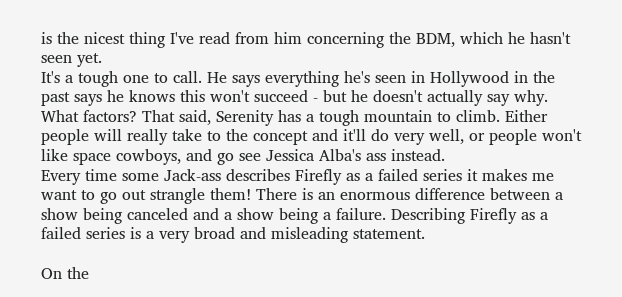is the nicest thing I've read from him concerning the BDM, which he hasn't seen yet.
It's a tough one to call. He says everything he's seen in Hollywood in the past says he knows this won't succeed - but he doesn't actually say why. What factors? That said, Serenity has a tough mountain to climb. Either people will really take to the concept and it'll do very well, or people won't like space cowboys, and go see Jessica Alba's ass instead.
Every time some Jack-ass describes Firefly as a failed series it makes me want to go out strangle them! There is an enormous difference between a show being canceled and a show being a failure. Describing Firefly as a failed series is a very broad and misleading statement.

On the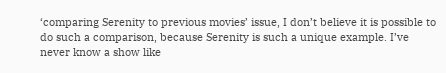‘comparing Serenity to previous movies’ issue, I don’t believe it is possible to do such a comparison, because Serenity is such a unique example. I’ve never know a show like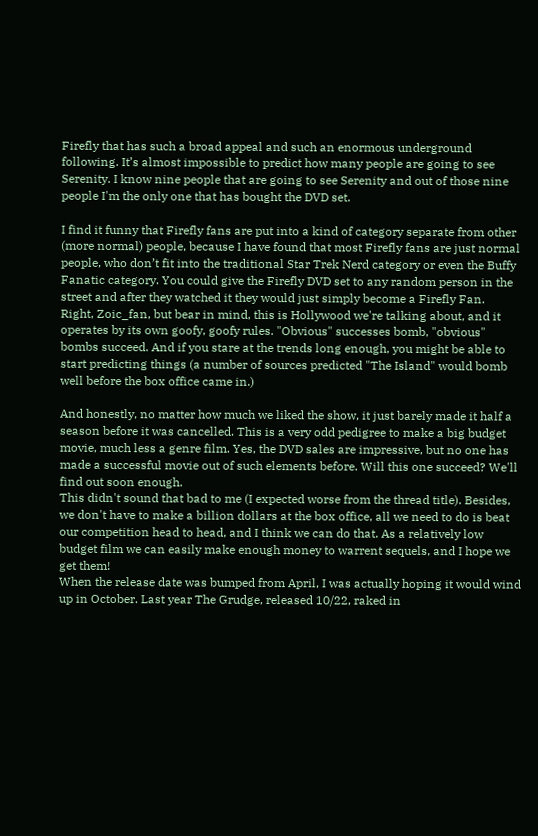Firefly that has such a broad appeal and such an enormous underground following. It’s almost impossible to predict how many people are going to see Serenity. I know nine people that are going to see Serenity and out of those nine people I'm the only one that has bought the DVD set.

I find it funny that Firefly fans are put into a kind of category separate from other (more normal) people, because I have found that most Firefly fans are just normal people, who don’t fit into the traditional Star Trek Nerd category or even the Buffy Fanatic category. You could give the Firefly DVD set to any random person in the street and after they watched it they would just simply become a Firefly Fan.
Right, Zoic_fan, but bear in mind, this is Hollywood we're talking about, and it operates by its own goofy, goofy rules. "Obvious" successes bomb, "obvious" bombs succeed. And if you stare at the trends long enough, you might be able to start predicting things (a number of sources predicted "The Island" would bomb well before the box office came in.)

And honestly, no matter how much we liked the show, it just barely made it half a season before it was cancelled. This is a very odd pedigree to make a big budget movie, much less a genre film. Yes, the DVD sales are impressive, but no one has made a successful movie out of such elements before. Will this one succeed? We'll find out soon enough.
This didn't sound that bad to me (I expected worse from the thread title). Besides, we don't have to make a billion dollars at the box office, all we need to do is beat our competition head to head, and I think we can do that. As a relatively low budget film we can easily make enough money to warrent sequels, and I hope we get them!
When the release date was bumped from April, I was actually hoping it would wind up in October. Last year The Grudge, released 10/22, raked in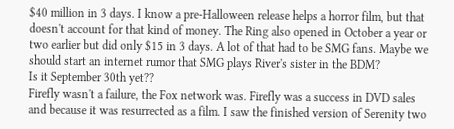$40 million in 3 days. I know a pre-Halloween release helps a horror film, but that doesn't account for that kind of money. The Ring also opened in October a year or two earlier but did only $15 in 3 days. A lot of that had to be SMG fans. Maybe we should start an internet rumor that SMG plays River's sister in the BDM?
Is it September 30th yet??
Firefly wasn't a failure, the Fox network was. Firefly was a success in DVD sales and because it was resurrected as a film. I saw the finished version of Serenity two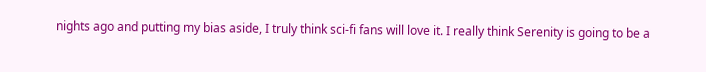nights ago and putting my bias aside, I truly think sci-fi fans will love it. I really think Serenity is going to be a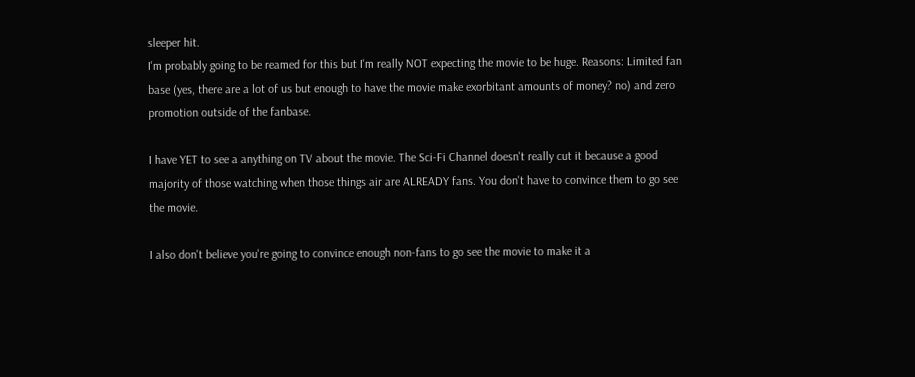sleeper hit.
I'm probably going to be reamed for this but I'm really NOT expecting the movie to be huge. Reasons: Limited fan base (yes, there are a lot of us but enough to have the movie make exorbitant amounts of money? no) and zero promotion outside of the fanbase.

I have YET to see a anything on TV about the movie. The Sci-Fi Channel doesn't really cut it because a good majority of those watching when those things air are ALREADY fans. You don't have to convince them to go see the movie.

I also don't believe you're going to convince enough non-fans to go see the movie to make it a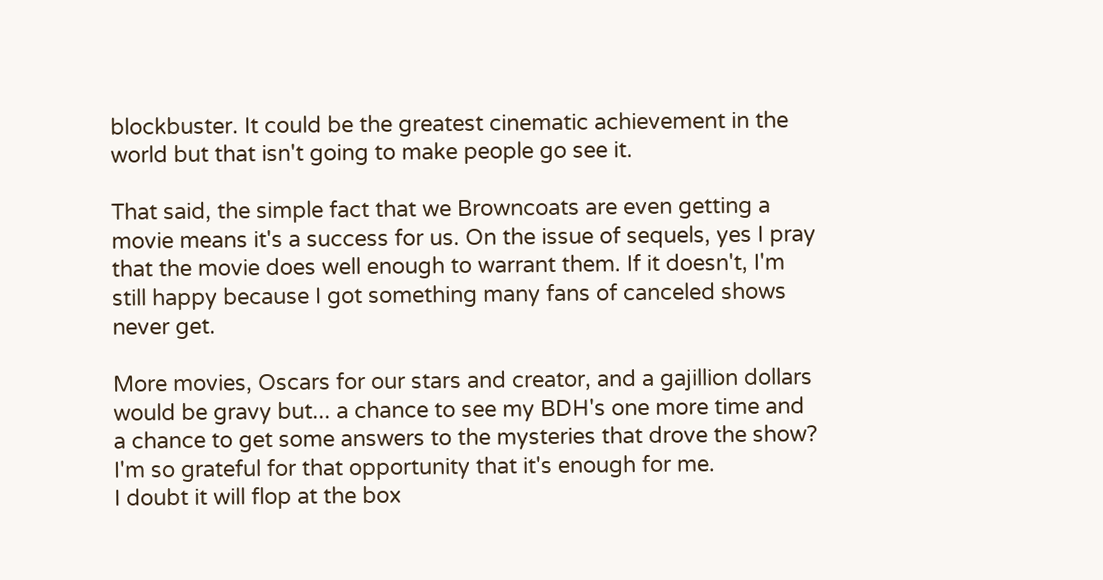blockbuster. It could be the greatest cinematic achievement in the world but that isn't going to make people go see it.

That said, the simple fact that we Browncoats are even getting a movie means it's a success for us. On the issue of sequels, yes I pray that the movie does well enough to warrant them. If it doesn't, I'm still happy because I got something many fans of canceled shows never get.

More movies, Oscars for our stars and creator, and a gajillion dollars would be gravy but... a chance to see my BDH's one more time and a chance to get some answers to the mysteries that drove the show? I'm so grateful for that opportunity that it's enough for me.
I doubt it will flop at the box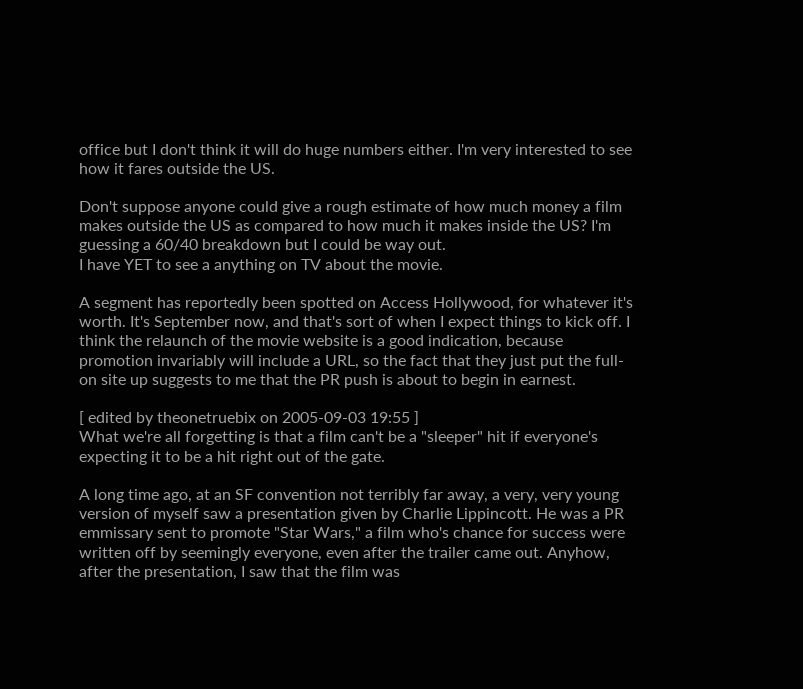office but I don't think it will do huge numbers either. I'm very interested to see how it fares outside the US.

Don't suppose anyone could give a rough estimate of how much money a film makes outside the US as compared to how much it makes inside the US? I'm guessing a 60/40 breakdown but I could be way out.
I have YET to see a anything on TV about the movie.

A segment has reportedly been spotted on Access Hollywood, for whatever it's worth. It's September now, and that's sort of when I expect things to kick off. I think the relaunch of the movie website is a good indication, because promotion invariably will include a URL, so the fact that they just put the full-on site up suggests to me that the PR push is about to begin in earnest.

[ edited by theonetruebix on 2005-09-03 19:55 ]
What we're all forgetting is that a film can't be a "sleeper" hit if everyone's expecting it to be a hit right out of the gate.

A long time ago, at an SF convention not terribly far away, a very, very young version of myself saw a presentation given by Charlie Lippincott. He was a PR emmissary sent to promote "Star Wars," a film who's chance for success were written off by seemingly everyone, even after the trailer came out. Anyhow, after the presentation, I saw that the film was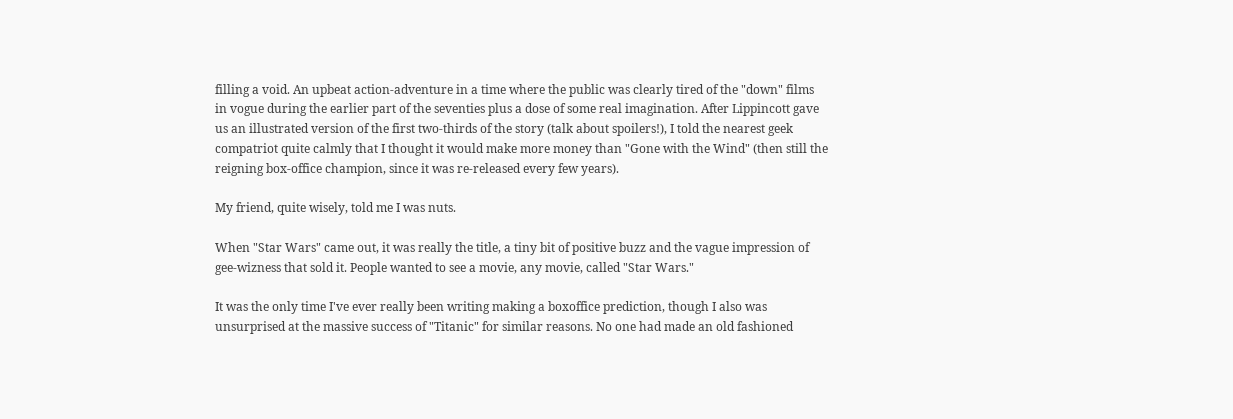filling a void. An upbeat action-adventure in a time where the public was clearly tired of the "down" films in vogue during the earlier part of the seventies plus a dose of some real imagination. After Lippincott gave us an illustrated version of the first two-thirds of the story (talk about spoilers!), I told the nearest geek compatriot quite calmly that I thought it would make more money than "Gone with the Wind" (then still the reigning box-office champion, since it was re-released every few years).

My friend, quite wisely, told me I was nuts.

When "Star Wars" came out, it was really the title, a tiny bit of positive buzz and the vague impression of gee-wizness that sold it. People wanted to see a movie, any movie, called "Star Wars."

It was the only time I've ever really been writing making a boxoffice prediction, though I also was unsurprised at the massive success of "Titanic" for similar reasons. No one had made an old fashioned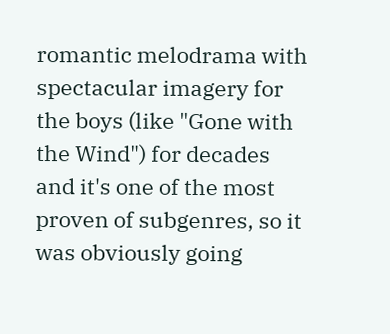romantic melodrama with spectacular imagery for the boys (like "Gone with the Wind") for decades and it's one of the most proven of subgenres, so it was obviously going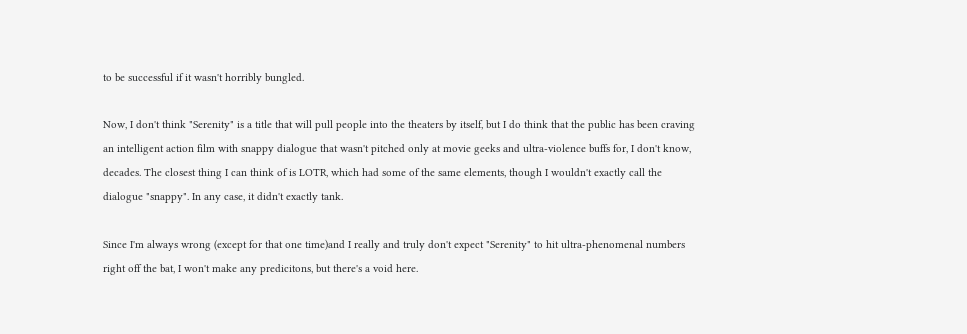to be successful if it wasn't horribly bungled.

Now, I don't think "Serenity" is a title that will pull people into the theaters by itself, but I do think that the public has been craving an intelligent action film with snappy dialogue that wasn't pitched only at movie geeks and ultra-violence buffs for, I don't know, decades. The closest thing I can think of is LOTR, which had some of the same elements, though I wouldn't exactly call the dialogue "snappy". In any case, it didn't exactly tank.

Since I'm always wrong (except for that one time)and I really and truly don't expect "Serenity" to hit ultra-phenomenal numbers right off the bat, I won't make any predicitons, but there's a void here.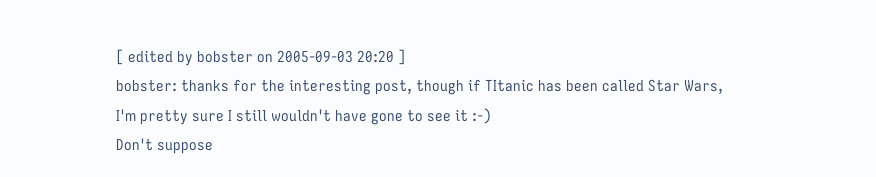[ edited by bobster on 2005-09-03 20:20 ]
bobster: thanks for the interesting post, though if TItanic has been called Star Wars, I'm pretty sure I still wouldn't have gone to see it :-)
Don't suppose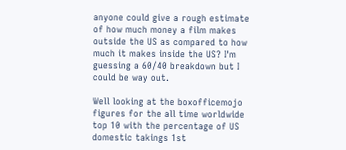anyone could give a rough estimate of how much money a film makes outside the US as compared to how much it makes inside the US? I'm guessing a 60/40 breakdown but I could be way out.

Well looking at the boxofficemojo figures for the all time worldwide top 10 with the percentage of US domestic takings 1st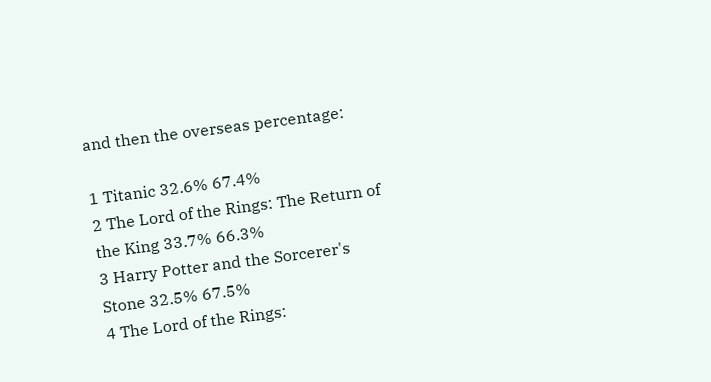and then the overseas percentage:

1 Titanic 32.6% 67.4%
2 The Lord of the Rings: The Return of the King 33.7% 66.3%
3 Harry Potter and the Sorcerer's Stone 32.5% 67.5%
4 The Lord of the Rings: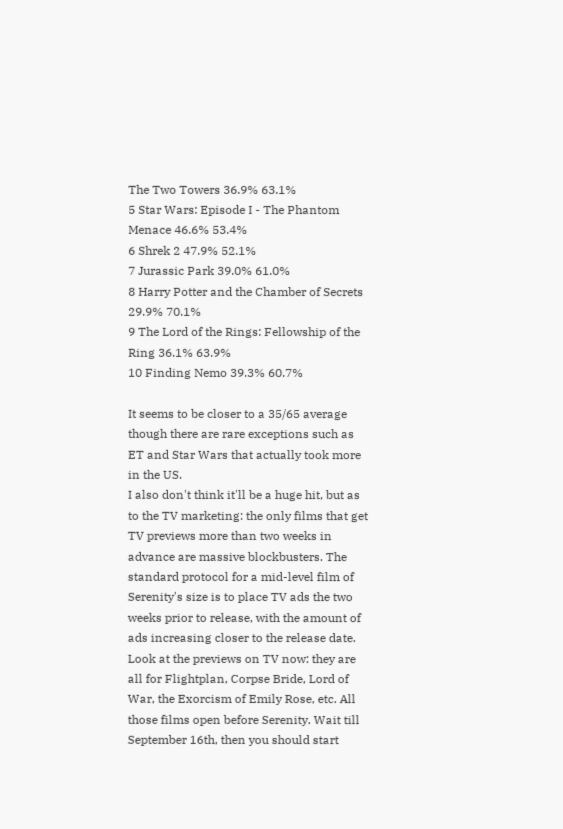The Two Towers 36.9% 63.1%
5 Star Wars: Episode I - The Phantom Menace 46.6% 53.4%
6 Shrek 2 47.9% 52.1%
7 Jurassic Park 39.0% 61.0%
8 Harry Potter and the Chamber of Secrets 29.9% 70.1%
9 The Lord of the Rings: Fellowship of the Ring 36.1% 63.9%
10 Finding Nemo 39.3% 60.7%

It seems to be closer to a 35/65 average though there are rare exceptions such as ET and Star Wars that actually took more in the US.
I also don't think it'll be a huge hit, but as to the TV marketing: the only films that get TV previews more than two weeks in advance are massive blockbusters. The standard protocol for a mid-level film of Serenity's size is to place TV ads the two weeks prior to release, with the amount of ads increasing closer to the release date. Look at the previews on TV now: they are all for Flightplan, Corpse Bride, Lord of War, the Exorcism of Emily Rose, etc. All those films open before Serenity. Wait till September 16th, then you should start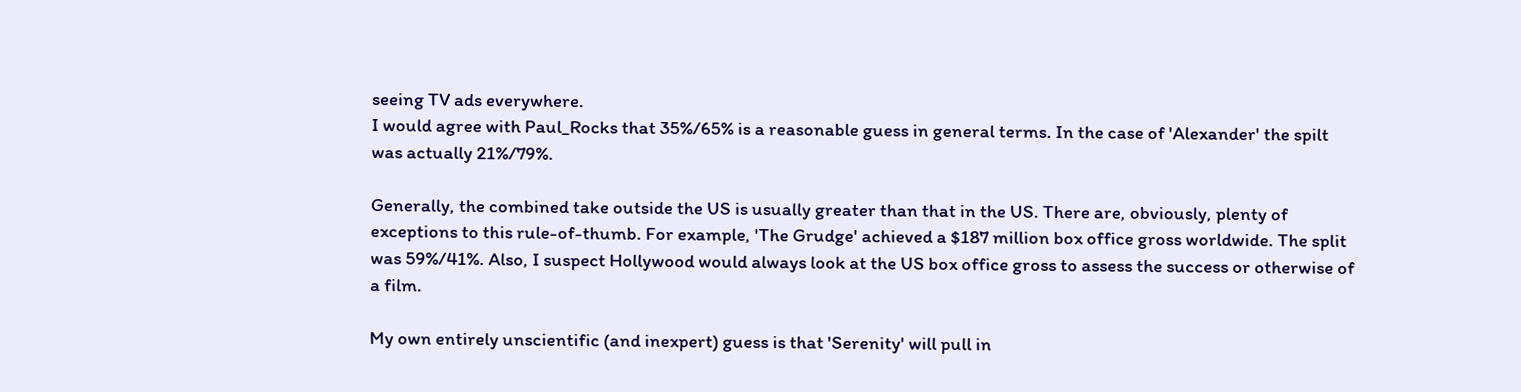seeing TV ads everywhere.
I would agree with Paul_Rocks that 35%/65% is a reasonable guess in general terms. In the case of 'Alexander' the spilt was actually 21%/79%.

Generally, the combined take outside the US is usually greater than that in the US. There are, obviously, plenty of exceptions to this rule-of-thumb. For example, 'The Grudge' achieved a $187 million box office gross worldwide. The split was 59%/41%. Also, I suspect Hollywood would always look at the US box office gross to assess the success or otherwise of a film.

My own entirely unscientific (and inexpert) guess is that 'Serenity' will pull in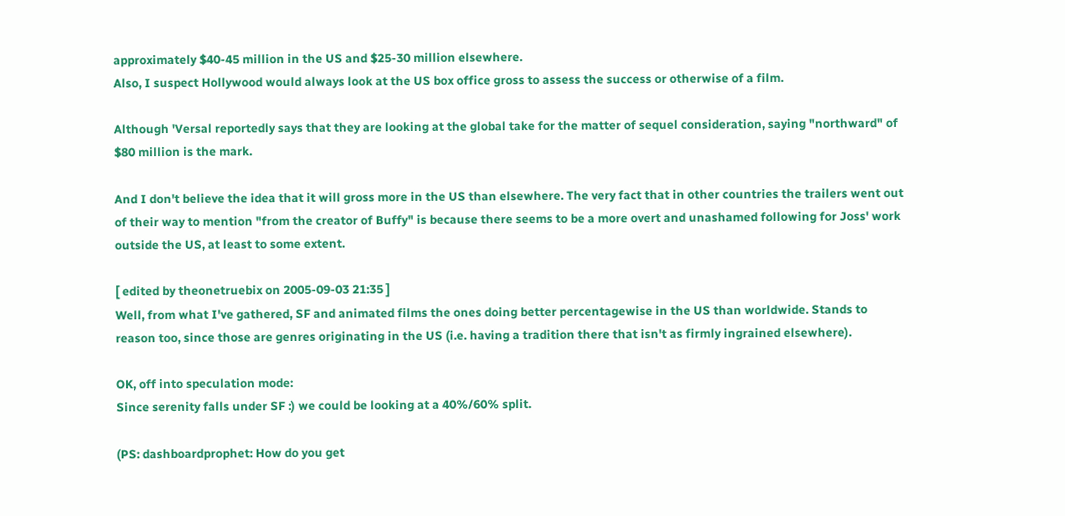approximately $40-45 million in the US and $25-30 million elsewhere.
Also, I suspect Hollywood would always look at the US box office gross to assess the success or otherwise of a film.

Although 'Versal reportedly says that they are looking at the global take for the matter of sequel consideration, saying "northward" of $80 million is the mark.

And I don't believe the idea that it will gross more in the US than elsewhere. The very fact that in other countries the trailers went out of their way to mention "from the creator of Buffy" is because there seems to be a more overt and unashamed following for Joss' work outside the US, at least to some extent.

[ edited by theonetruebix on 2005-09-03 21:35 ]
Well, from what I've gathered, SF and animated films the ones doing better percentagewise in the US than worldwide. Stands to reason too, since those are genres originating in the US (i.e. having a tradition there that isn't as firmly ingrained elsewhere).

OK, off into speculation mode:
Since serenity falls under SF :) we could be looking at a 40%/60% split.

(PS: dashboardprophet: How do you get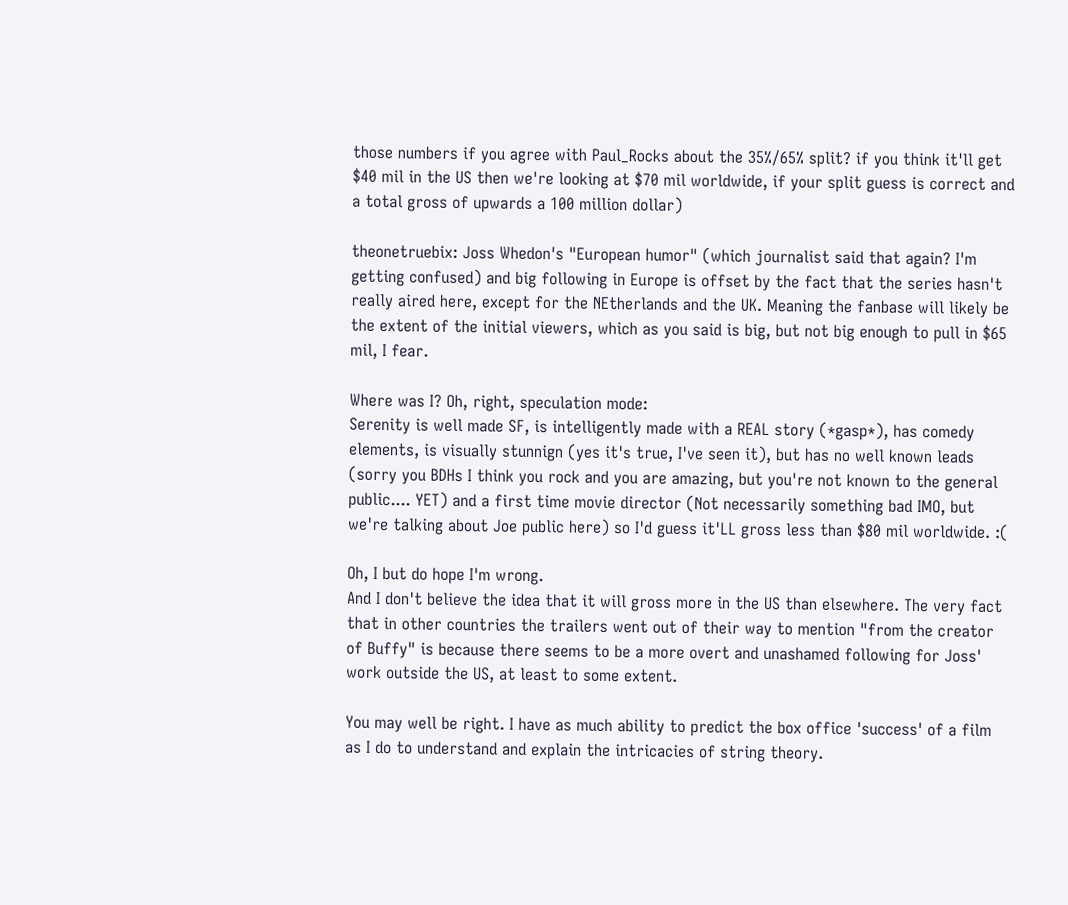those numbers if you agree with Paul_Rocks about the 35%/65% split? if you think it'll get $40 mil in the US then we're looking at $70 mil worldwide, if your split guess is correct and a total gross of upwards a 100 million dollar)

theonetruebix: Joss Whedon's "European humor" (which journalist said that again? I'm getting confused) and big following in Europe is offset by the fact that the series hasn't really aired here, except for the NEtherlands and the UK. Meaning the fanbase will likely be the extent of the initial viewers, which as you said is big, but not big enough to pull in $65 mil, I fear.

Where was I? Oh, right, speculation mode:
Serenity is well made SF, is intelligently made with a REAL story (*gasp*), has comedy elements, is visually stunnign (yes it's true, I've seen it), but has no well known leads (sorry you BDHs I think you rock and you are amazing, but you're not known to the general public.... YET) and a first time movie director (Not necessarily something bad IMO, but we're talking about Joe public here) so I'd guess it'LL gross less than $80 mil worldwide. :(

Oh, I but do hope I'm wrong.
And I don't believe the idea that it will gross more in the US than elsewhere. The very fact that in other countries the trailers went out of their way to mention "from the creator of Buffy" is because there seems to be a more overt and unashamed following for Joss' work outside the US, at least to some extent.

You may well be right. I have as much ability to predict the box office 'success' of a film as I do to understand and explain the intricacies of string theory.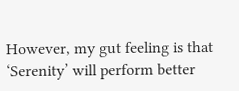However, my gut feeling is that ‘Serenity’ will perform better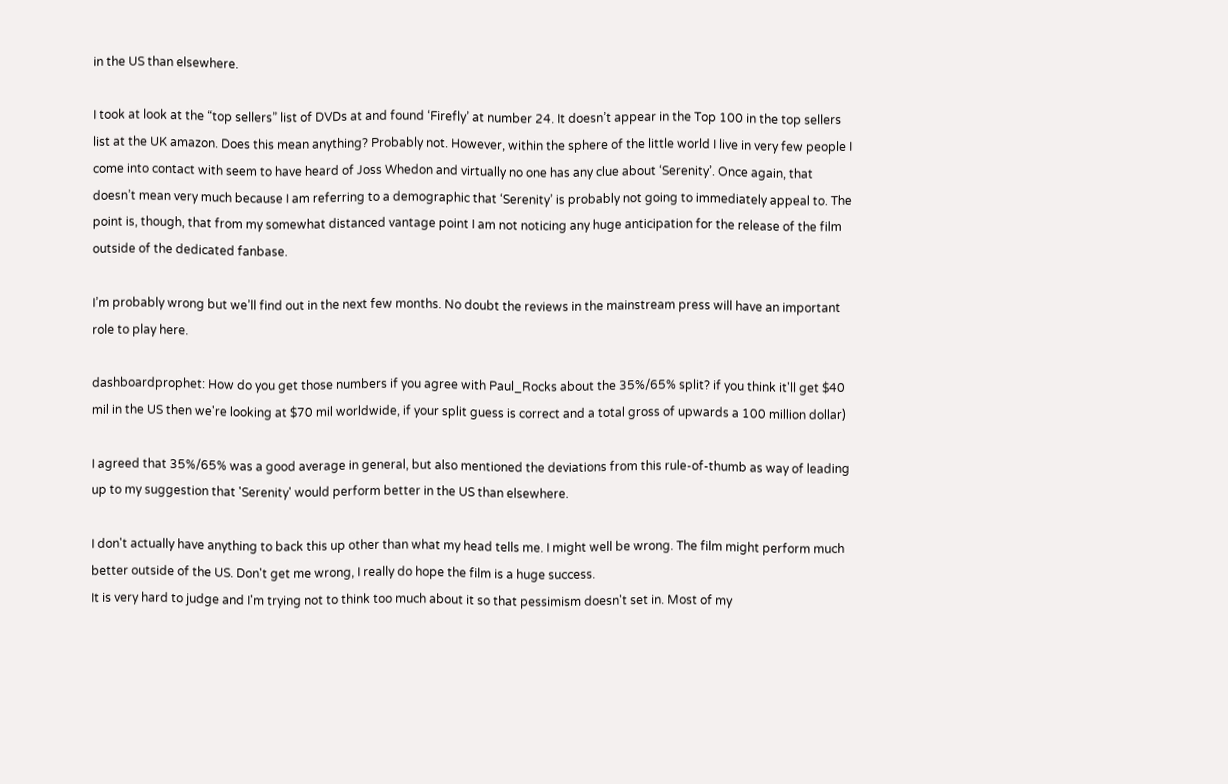in the US than elsewhere.

I took at look at the “top sellers” list of DVDs at and found ‘Firefly’ at number 24. It doesn’t appear in the Top 100 in the top sellers list at the UK amazon. Does this mean anything? Probably not. However, within the sphere of the little world I live in very few people I come into contact with seem to have heard of Joss Whedon and virtually no one has any clue about ‘Serenity’. Once again, that doesn’t mean very much because I am referring to a demographic that ‘Serenity’ is probably not going to immediately appeal to. The point is, though, that from my somewhat distanced vantage point I am not noticing any huge anticipation for the release of the film outside of the dedicated fanbase.

I’m probably wrong but we’ll find out in the next few months. No doubt the reviews in the mainstream press will have an important role to play here.

dashboardprophet: How do you get those numbers if you agree with Paul_Rocks about the 35%/65% split? if you think it'll get $40 mil in the US then we're looking at $70 mil worldwide, if your split guess is correct and a total gross of upwards a 100 million dollar)

I agreed that 35%/65% was a good average in general, but also mentioned the deviations from this rule-of-thumb as way of leading up to my suggestion that 'Serenity' would perform better in the US than elsewhere.

I don't actually have anything to back this up other than what my head tells me. I might well be wrong. The film might perform much better outside of the US. Don't get me wrong, I really do hope the film is a huge success.
It is very hard to judge and I'm trying not to think too much about it so that pessimism doesn't set in. Most of my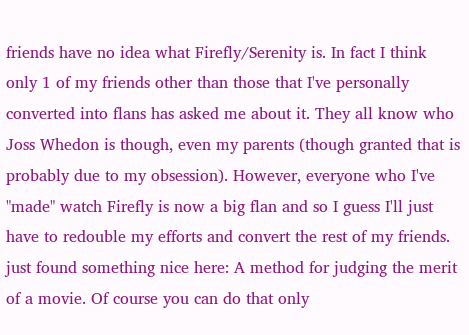friends have no idea what Firefly/Serenity is. In fact I think only 1 of my friends other than those that I've personally converted into flans has asked me about it. They all know who Joss Whedon is though, even my parents (though granted that is probably due to my obsession). However, everyone who I've "made" watch Firefly is now a big flan and so I guess I'll just have to redouble my efforts and convert the rest of my friends.
just found something nice here: A method for judging the merit of a movie. Of course you can do that only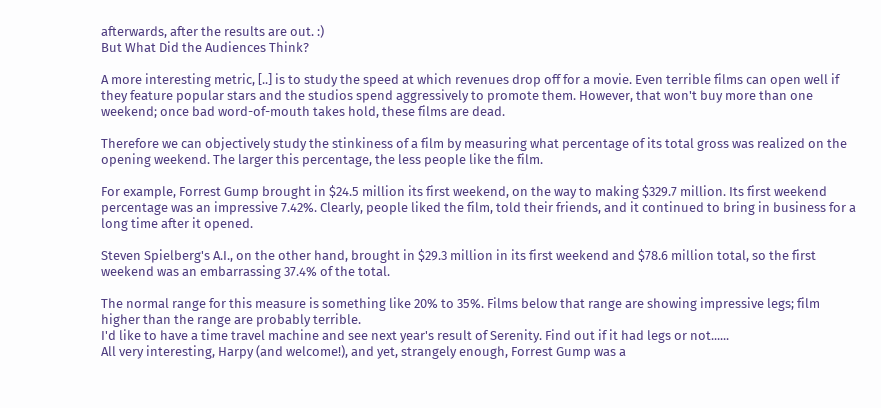afterwards, after the results are out. :)
But What Did the Audiences Think?

A more interesting metric, [..] is to study the speed at which revenues drop off for a movie. Even terrible films can open well if they feature popular stars and the studios spend aggressively to promote them. However, that won't buy more than one weekend; once bad word-of-mouth takes hold, these films are dead.

Therefore we can objectively study the stinkiness of a film by measuring what percentage of its total gross was realized on the opening weekend. The larger this percentage, the less people like the film.

For example, Forrest Gump brought in $24.5 million its first weekend, on the way to making $329.7 million. Its first weekend percentage was an impressive 7.42%. Clearly, people liked the film, told their friends, and it continued to bring in business for a long time after it opened.

Steven Spielberg's A.I., on the other hand, brought in $29.3 million in its first weekend and $78.6 million total, so the first weekend was an embarrassing 37.4% of the total.

The normal range for this measure is something like 20% to 35%. Films below that range are showing impressive legs; film higher than the range are probably terrible.
I'd like to have a time travel machine and see next year's result of Serenity. Find out if it had legs or not......
All very interesting, Harpy (and welcome!), and yet, strangely enough, Forrest Gump was a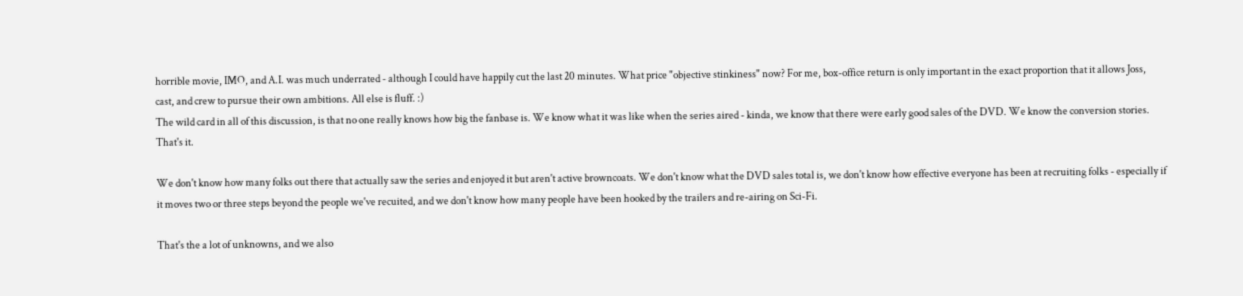horrible movie, IMO, and A.I. was much underrated - although I could have happily cut the last 20 minutes. What price "objective stinkiness" now? For me, box-office return is only important in the exact proportion that it allows Joss, cast, and crew to pursue their own ambitions. All else is fluff. :)
The wild card in all of this discussion, is that no one really knows how big the fanbase is. We know what it was like when the series aired - kinda, we know that there were early good sales of the DVD. We know the conversion stories. That's it.

We don't know how many folks out there that actually saw the series and enjoyed it but aren't active browncoats. We don't know what the DVD sales total is, we don't know how effective everyone has been at recruiting folks - especially if it moves two or three steps beyond the people we've recuited, and we don't know how many people have been hooked by the trailers and re-airing on Sci-Fi.

That's the a lot of unknowns, and we also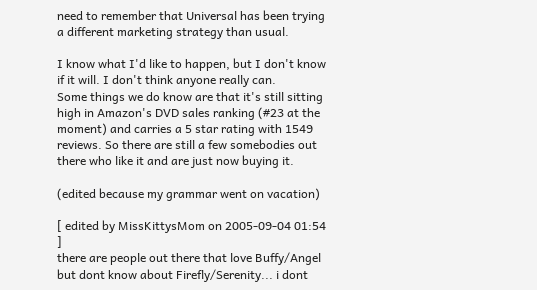need to remember that Universal has been trying a different marketing strategy than usual.

I know what I'd like to happen, but I don't know if it will. I don't think anyone really can.
Some things we do know are that it's still sitting high in Amazon's DVD sales ranking (#23 at the moment) and carries a 5 star rating with 1549 reviews. So there are still a few somebodies out there who like it and are just now buying it.

(edited because my grammar went on vacation)

[ edited by MissKittysMom on 2005-09-04 01:54 ]
there are people out there that love Buffy/Angel but dont know about Firefly/Serenity... i dont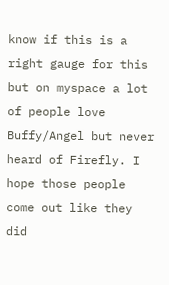know if this is a right gauge for this but on myspace a lot of people love Buffy/Angel but never heard of Firefly. I hope those people come out like they did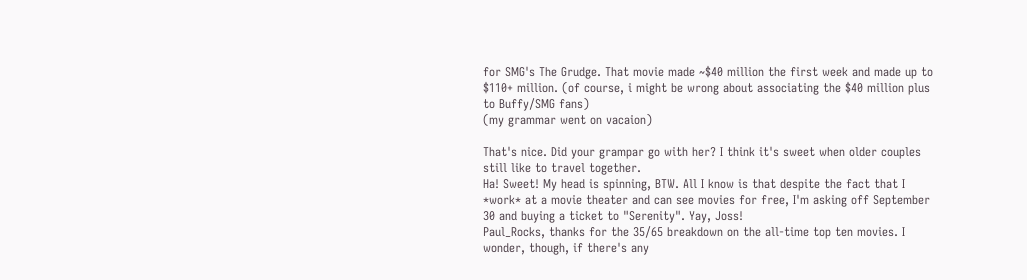for SMG's The Grudge. That movie made ~$40 million the first week and made up to $110+ million. (of course, i might be wrong about associating the $40 million plus to Buffy/SMG fans)
(my grammar went on vacaion)

That's nice. Did your grampar go with her? I think it's sweet when older couples still like to travel together.
Ha! Sweet! My head is spinning, BTW. All I know is that despite the fact that I *work* at a movie theater and can see movies for free, I'm asking off September 30 and buying a ticket to "Serenity". Yay, Joss!
Paul_Rocks, thanks for the 35/65 breakdown on the all-time top ten movies. I wonder, though, if there's any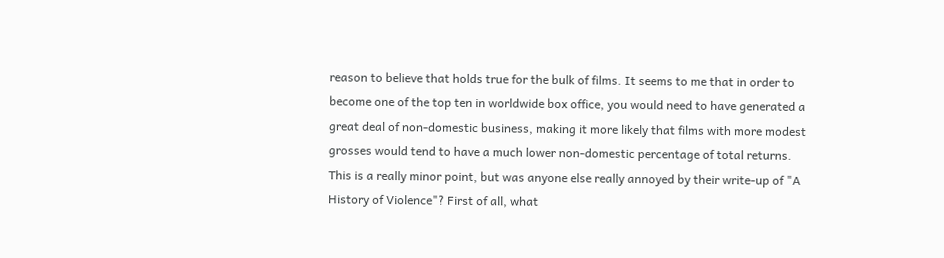reason to believe that holds true for the bulk of films. It seems to me that in order to become one of the top ten in worldwide box office, you would need to have generated a great deal of non-domestic business, making it more likely that films with more modest grosses would tend to have a much lower non-domestic percentage of total returns.
This is a really minor point, but was anyone else really annoyed by their write-up of "A History of Violence"? First of all, what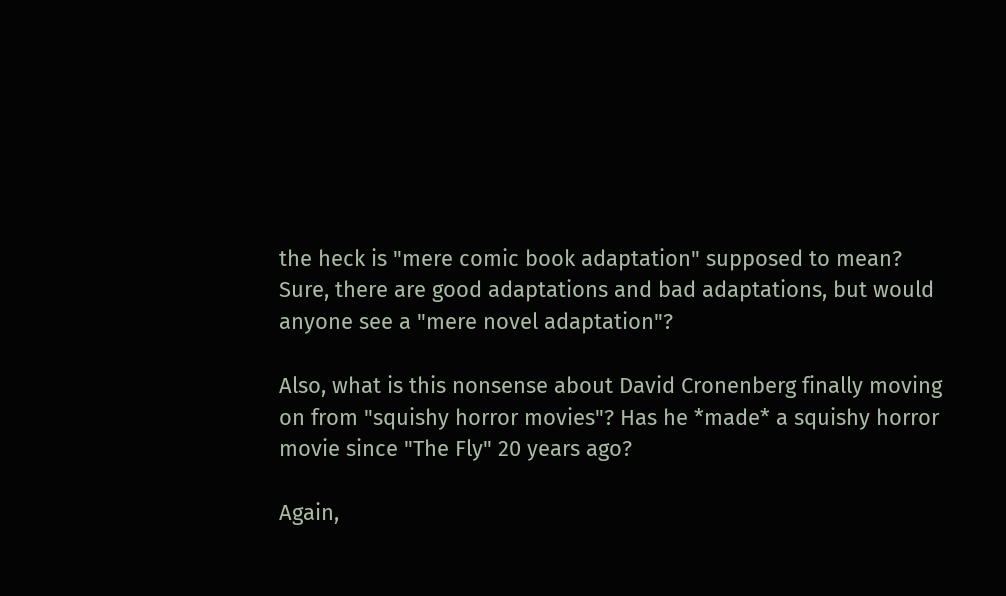the heck is "mere comic book adaptation" supposed to mean? Sure, there are good adaptations and bad adaptations, but would anyone see a "mere novel adaptation"?

Also, what is this nonsense about David Cronenberg finally moving on from "squishy horror movies"? Has he *made* a squishy horror movie since "The Fly" 20 years ago?

Again,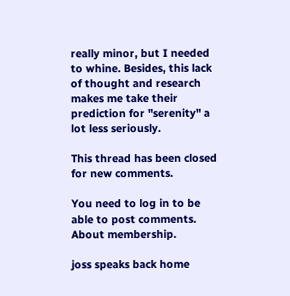really minor, but I needed to whine. Besides, this lack of thought and research makes me take their prediction for "serenity" a lot less seriously.

This thread has been closed for new comments.

You need to log in to be able to post comments.
About membership.

joss speaks back home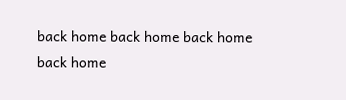back home back home back home back home